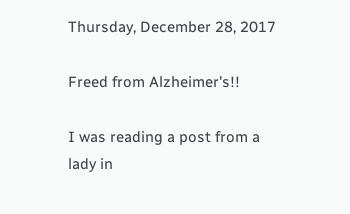Thursday, December 28, 2017

Freed from Alzheimer's!!

I was reading a post from a lady in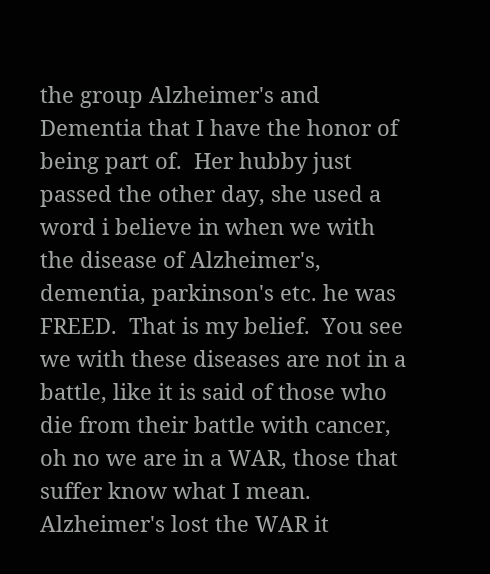the group Alzheimer's and Dementia that I have the honor of being part of.  Her hubby just passed the other day, she used a word i believe in when we with the disease of Alzheimer's, dementia, parkinson's etc. he was FREED.  That is my belief.  You see we with these diseases are not in a battle, like it is said of those who die from their battle with cancer, oh no we are in a WAR, those that suffer know what I mean.  Alzheimer's lost the WAR it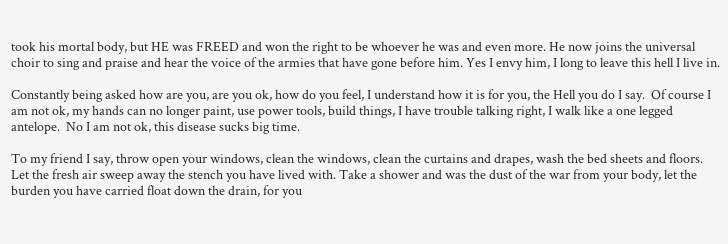took his mortal body, but HE was FREED and won the right to be whoever he was and even more. He now joins the universal choir to sing and praise and hear the voice of the armies that have gone before him. Yes I envy him, I long to leave this hell I live in.

Constantly being asked how are you, are you ok, how do you feel, I understand how it is for you, the Hell you do I say.  Of course I am not ok, my hands can no longer paint, use power tools, build things, I have trouble talking right, I walk like a one legged antelope.  No I am not ok, this disease sucks big time.

To my friend I say, throw open your windows, clean the windows, clean the curtains and drapes, wash the bed sheets and floors.  Let the fresh air sweep away the stench you have lived with. Take a shower and was the dust of the war from your body, let the burden you have carried float down the drain, for you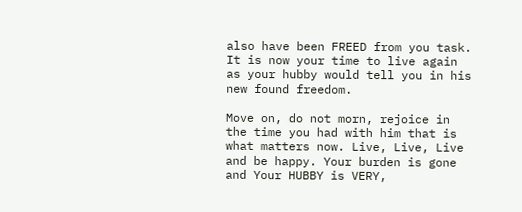also have been FREED from you task.  It is now your time to live again as your hubby would tell you in his new found freedom.

Move on, do not morn, rejoice in the time you had with him that is what matters now. Live, Live, Live and be happy. Your burden is gone and Your HUBBY is VERY,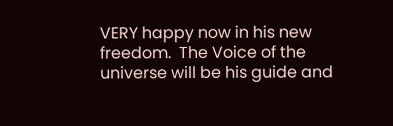VERY happy now in his new freedom.  The Voice of the universe will be his guide and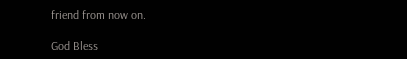friend from now on.

God Bless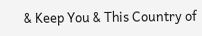& Keep You & This Country of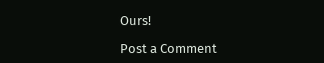Ours!

Post a Comment